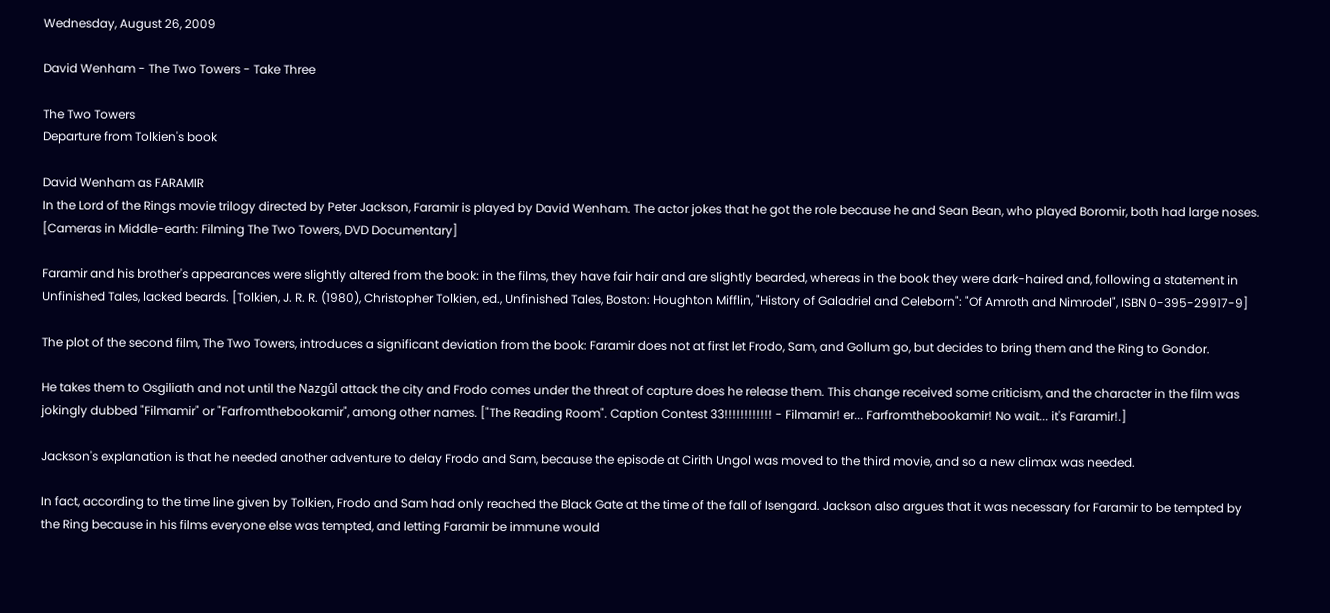Wednesday, August 26, 2009

David Wenham - The Two Towers - Take Three

The Two Towers
Departure from Tolkien's book

David Wenham as FARAMIR
In the Lord of the Rings movie trilogy directed by Peter Jackson, Faramir is played by David Wenham. The actor jokes that he got the role because he and Sean Bean, who played Boromir, both had large noses. [Cameras in Middle-earth: Filming The Two Towers, DVD Documentary]

Faramir and his brother's appearances were slightly altered from the book: in the films, they have fair hair and are slightly bearded, whereas in the book they were dark-haired and, following a statement in Unfinished Tales, lacked beards. [Tolkien, J. R. R. (1980), Christopher Tolkien, ed., Unfinished Tales, Boston: Houghton Mifflin, "History of Galadriel and Celeborn": "Of Amroth and Nimrodel", ISBN 0-395-29917-9]

The plot of the second film, The Two Towers, introduces a significant deviation from the book: Faramir does not at first let Frodo, Sam, and Gollum go, but decides to bring them and the Ring to Gondor.

He takes them to Osgiliath and not until the Nazgûl attack the city and Frodo comes under the threat of capture does he release them. This change received some criticism, and the character in the film was jokingly dubbed "Filmamir" or "Farfromthebookamir", among other names. ["The Reading Room". Caption Contest 33!!!!!!!!!!!! - Filmamir! er... Farfromthebookamir! No wait... it's Faramir!.]

Jackson's explanation is that he needed another adventure to delay Frodo and Sam, because the episode at Cirith Ungol was moved to the third movie, and so a new climax was needed.

In fact, according to the time line given by Tolkien, Frodo and Sam had only reached the Black Gate at the time of the fall of Isengard. Jackson also argues that it was necessary for Faramir to be tempted by the Ring because in his films everyone else was tempted, and letting Faramir be immune would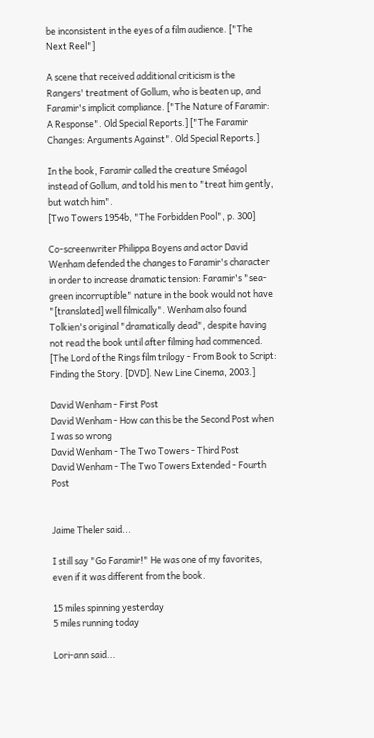be inconsistent in the eyes of a film audience. ["The Next Reel"]

A scene that received additional criticism is the Rangers' treatment of Gollum, who is beaten up, and Faramir's implicit compliance. ["The Nature of Faramir: A Response". Old Special Reports.] ["The Faramir Changes: Arguments Against". Old Special Reports.]

In the book, Faramir called the creature Sméagol instead of Gollum, and told his men to "treat him gently, but watch him".
[Two Towers 1954b, "The Forbidden Pool", p. 300]

Co-screenwriter Philippa Boyens and actor David Wenham defended the changes to Faramir's character in order to increase dramatic tension: Faramir's "sea-green incorruptible" nature in the book would not have "[translated] well filmically". Wenham also found Tolkien's original "dramatically dead", despite having not read the book until after filming had commenced. [The Lord of the Rings film trilogy - From Book to Script: Finding the Story. [DVD]. New Line Cinema, 2003.]

David Wenham - First Post
David Wenham - How can this be the Second Post when I was so wrong
David Wenham - The Two Towers - Third Post
David Wenham - The Two Towers Extended - Fourth Post


Jaime Theler said...

I still say "Go Faramir!" He was one of my favorites, even if it was different from the book.

15 miles spinning yesterday
5 miles running today

Lori-ann said...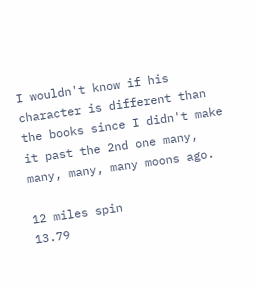I wouldn't know if his character is different than the books since I didn't make it past the 2nd one many, many, many, many moons ago.

12 miles spin
13.79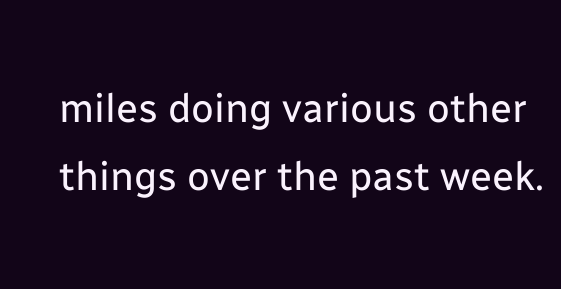miles doing various other things over the past week.